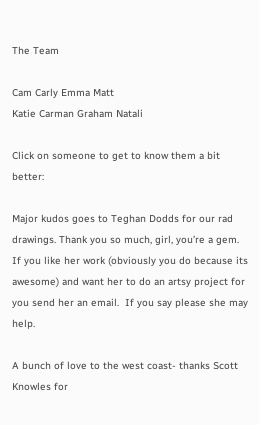The Team

Cam Carly Emma Matt
Katie Carman Graham Natali

Click on someone to get to know them a bit better:

Major kudos goes to Teghan Dodds for our rad drawings. Thank you so much, girl, you’re a gem.  If you like her work (obviously you do because its awesome) and want her to do an artsy project for you send her an email.  If you say please she may help.

A bunch of love to the west coast- thanks Scott Knowles for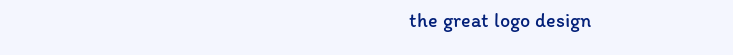the great logo design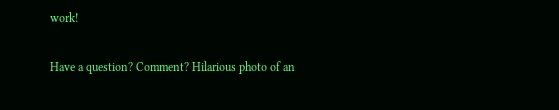work!

Have a question? Comment? Hilarious photo of an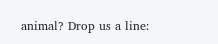animal? Drop us a line: